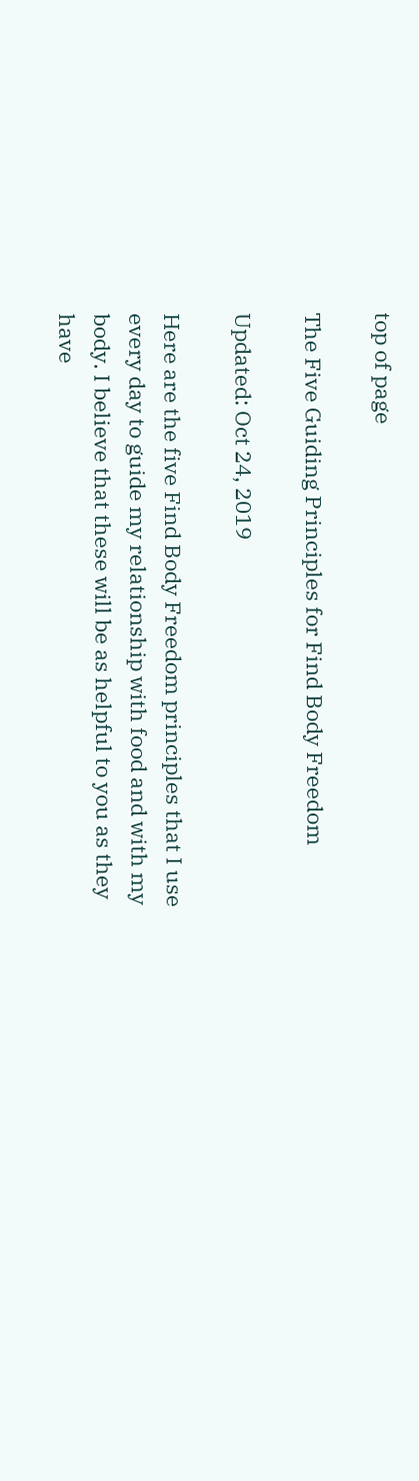top of page

The Five Guiding Principles for Find Body Freedom

Updated: Oct 24, 2019

Here are the five Find Body Freedom principles that I use every day to guide my relationship with food and with my body. I believe that these will be as helpful to you as they have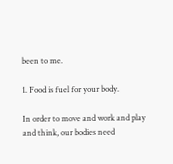been to me.

1. Food is fuel for your body.

In order to move and work and play and think, our bodies need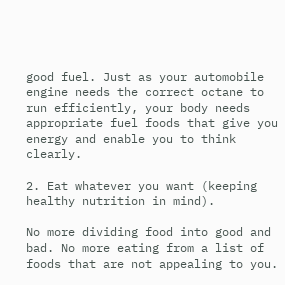good fuel. Just as your automobile engine needs the correct octane to run efficiently, your body needs appropriate fuel foods that give you energy and enable you to think clearly.

2. Eat whatever you want (keeping healthy nutrition in mind).

No more dividing food into good and bad. No more eating from a list of foods that are not appealing to you.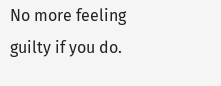No more feeling guilty if you do.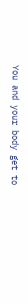You and your body get to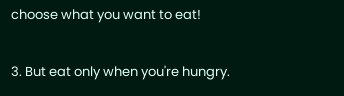choose what you want to eat!

3. But eat only when you're hungry.